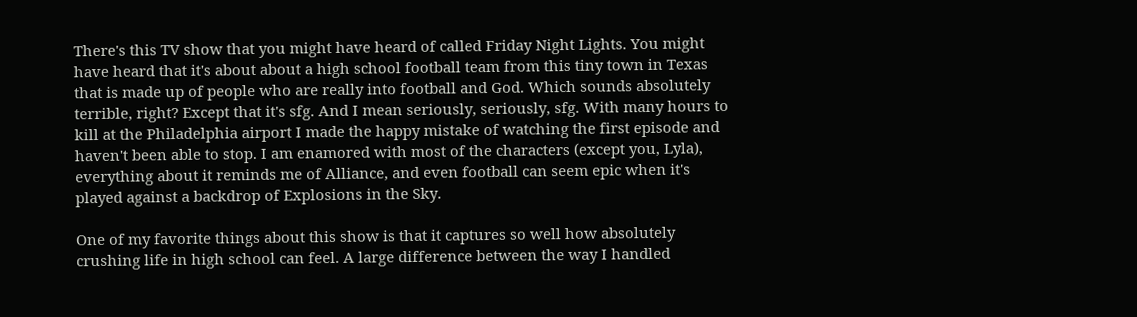There's this TV show that you might have heard of called Friday Night Lights. You might have heard that it's about about a high school football team from this tiny town in Texas that is made up of people who are really into football and God. Which sounds absolutely terrible, right? Except that it's sfg. And I mean seriously, seriously, sfg. With many hours to kill at the Philadelphia airport I made the happy mistake of watching the first episode and haven't been able to stop. I am enamored with most of the characters (except you, Lyla), everything about it reminds me of Alliance, and even football can seem epic when it's played against a backdrop of Explosions in the Sky.

One of my favorite things about this show is that it captures so well how absolutely crushing life in high school can feel. A large difference between the way I handled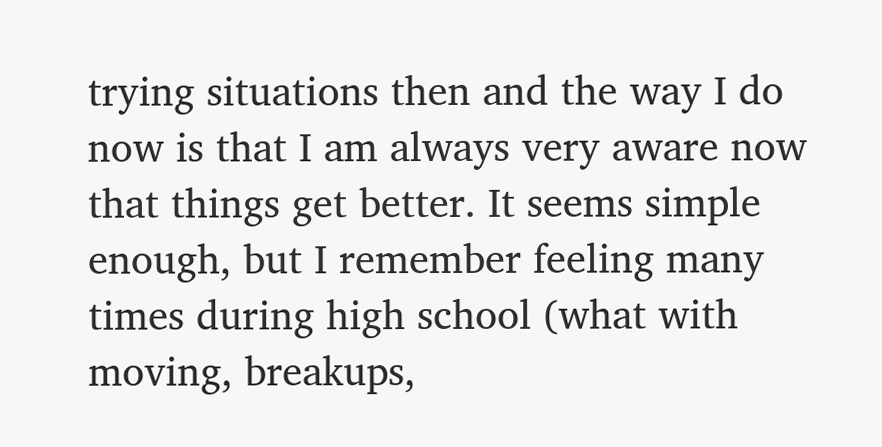trying situations then and the way I do now is that I am always very aware now that things get better. It seems simple enough, but I remember feeling many times during high school (what with moving, breakups,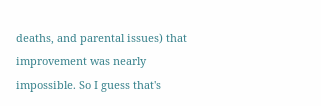deaths, and parental issues) that improvement was nearly impossible. So I guess that's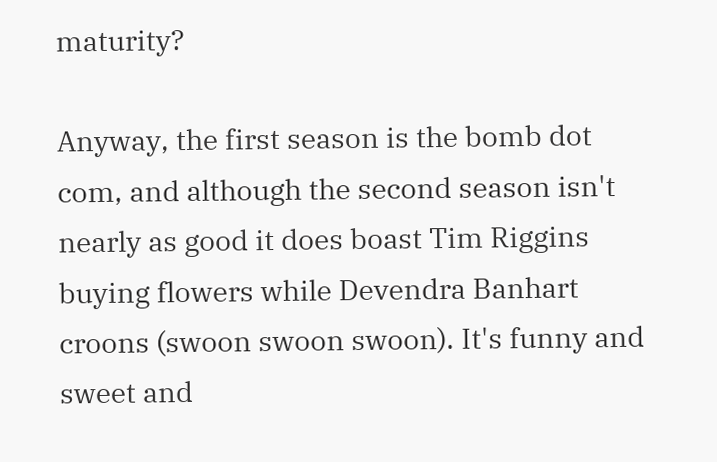maturity?

Anyway, the first season is the bomb dot com, and although the second season isn't nearly as good it does boast Tim Riggins buying flowers while Devendra Banhart croons (swoon swoon swoon). It's funny and sweet and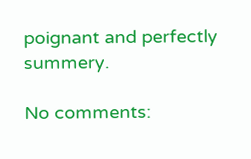poignant and perfectly summery.

No comments: